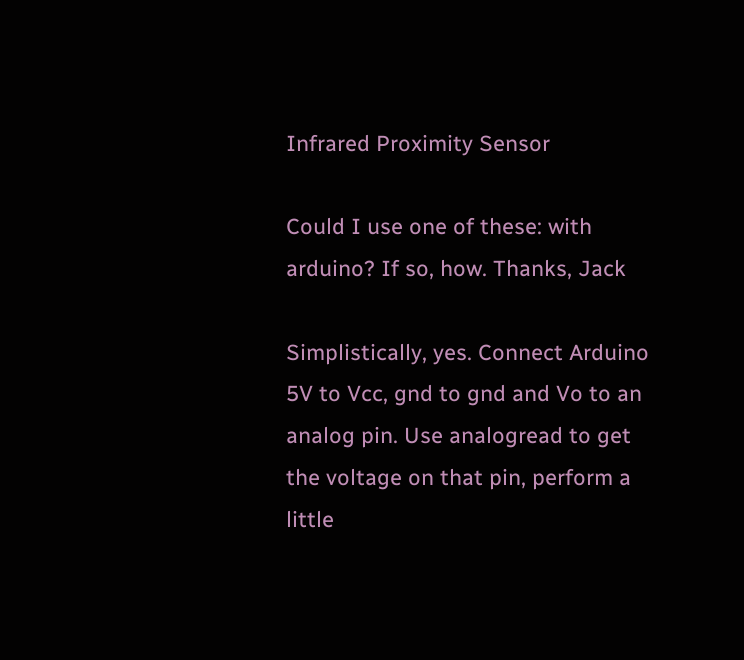Infrared Proximity Sensor

Could I use one of these: with arduino? If so, how. Thanks, Jack

Simplistically, yes. Connect Arduino 5V to Vcc, gnd to gnd and Vo to an analog pin. Use analogread to get the voltage on that pin, perform a little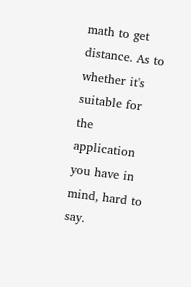math to get distance. As to whether it's suitable for the application you have in mind, hard to say.